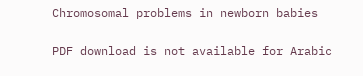Chromosomal problems in newborn babies

PDF download is not available for Arabic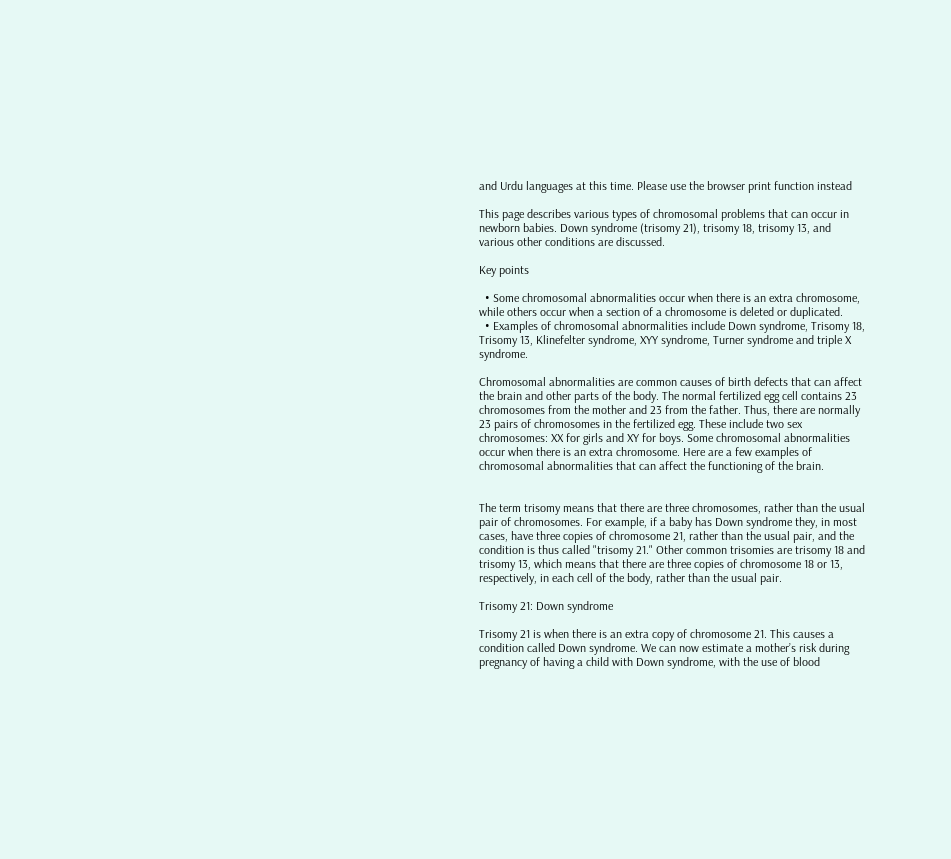and Urdu languages at this time. Please use the browser print function instead

This page describes various types of chromosomal problems that can occur in newborn babies. Down syndrome (trisomy 21), trisomy 18, trisomy 13, and various other conditions are discussed.

Key points

  • Some chromosomal abnormalities occur when there is an extra chromosome, while others occur when a section of a chromosome is deleted or duplicated.
  • Examples of chromosomal abnormalities include Down syndrome, Trisomy 18, Trisomy 13, Klinefelter syndrome, XYY syndrome, Turner syndrome and triple X syndrome.

Chromosomal abnormalities are common causes of birth defects that can affect the brain and other parts of the body. The normal fertilized egg cell contains 23 chromosomes from the mother and 23 from the father. Thus, there are normally 23 pairs of chromosomes in the fertilized egg. These include two sex chromosomes: XX for girls and XY for boys. Some chromosomal abnormalities occur when there is an extra chromosome. Here are a few examples of chromosomal abnormalities that can affect the functioning of the brain.


The term trisomy means that there are three chromosomes, rather than the usual pair of chromosomes. For example, if a baby has Down syndrome they, in most cases, have three copies of chromosome 21, rather than the usual pair, and the condition is thus called "trisomy 21." Other common trisomies are trisomy 18 and trisomy 13, which means that there are three copies of chromosome 18 or 13, respectively, in each cell of the body, rather than the usual pair.

Trisomy 21: Down syndrome

Trisomy 21 is when there is an extra copy of chromosome 21. This causes a condition called Down syndrome. We can now estimate a mother’s risk during pregnancy of having a child with Down syndrome, with the use of blood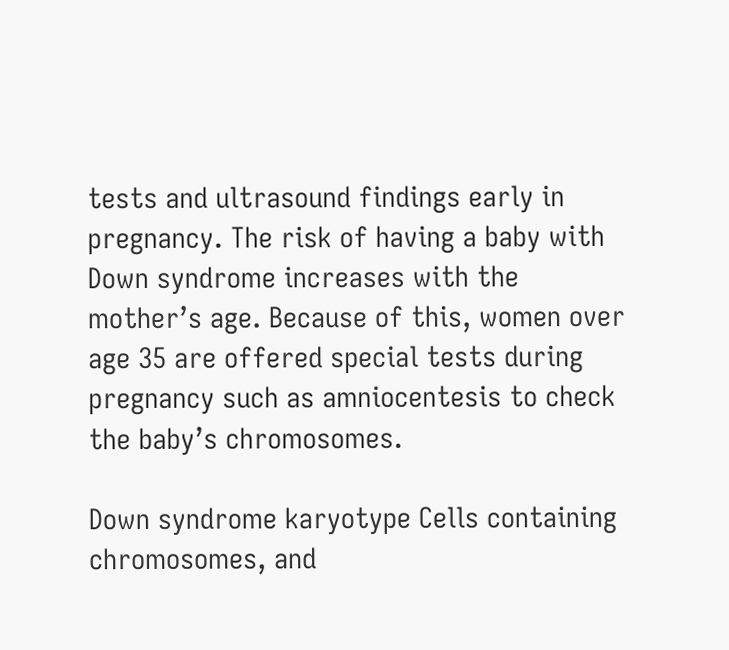tests and ultrasound findings early in pregnancy. The risk of having a baby with Down syndrome increases with the mother’s age. Because of this, women over age 35 are offered special tests during pregnancy such as amniocentesis to check the baby’s chromosomes.

Down syndrome karyotype Cells containing chromosomes, and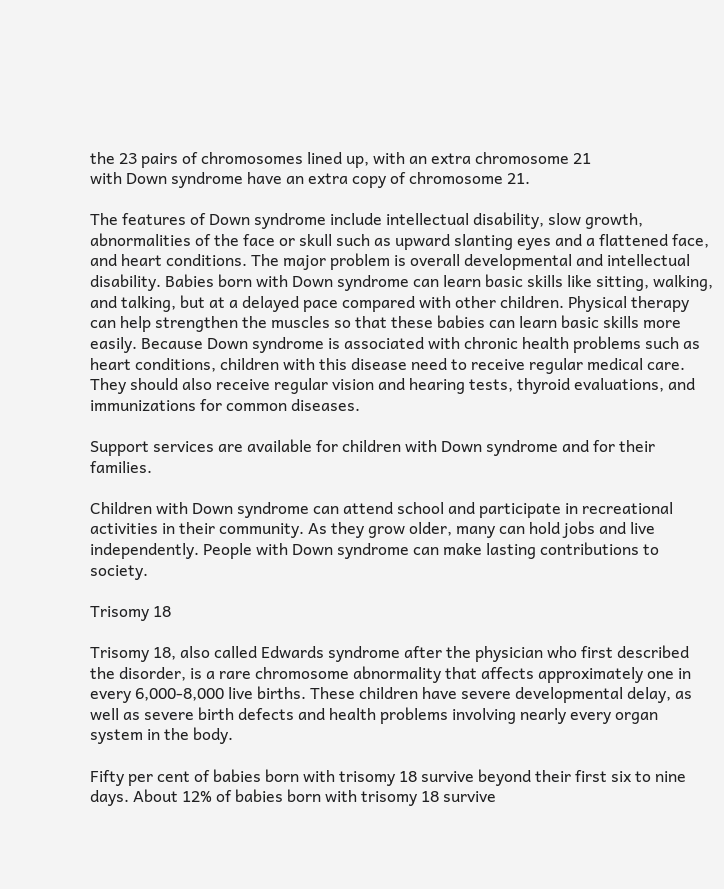the 23 pairs of chromosomes lined up, with an extra chromosome 21
with Down syndrome have an extra copy of chromosome 21.

The features of Down syndrome include intellectual disability, slow growth, abnormalities of the face or skull such as upward slanting eyes and a flattened face, and heart conditions. The major problem is overall developmental and intellectual disability. Babies born with Down syndrome can learn basic skills like sitting, walking, and talking, but at a delayed pace compared with other children. Physical therapy can help strengthen the muscles so that these babies can learn basic skills more easily. Because Down syndrome is associated with chronic health problems such as heart conditions, children with this disease need to receive regular medical care. They should also receive regular vision and hearing tests, thyroid evaluations, and immunizations for common diseases.

Support services are available for children with Down syndrome and for their families.

Children with Down syndrome can attend school and participate in recreational activities in their community. As they grow older, many can hold jobs and live independently. People with Down syndrome can make lasting contributions to society.

Trisomy 18

Trisomy 18, also called Edwards syndrome after the physician who first described the disorder, is a rare chromosome abnormality that affects approximately one in every 6,000-8,000 live births. These children have severe developmental delay, as well as severe birth defects and health problems involving nearly every organ system in the body.

Fifty per cent of babies born with trisomy 18 survive beyond their first six to nine days. About 12% of babies born with trisomy 18 survive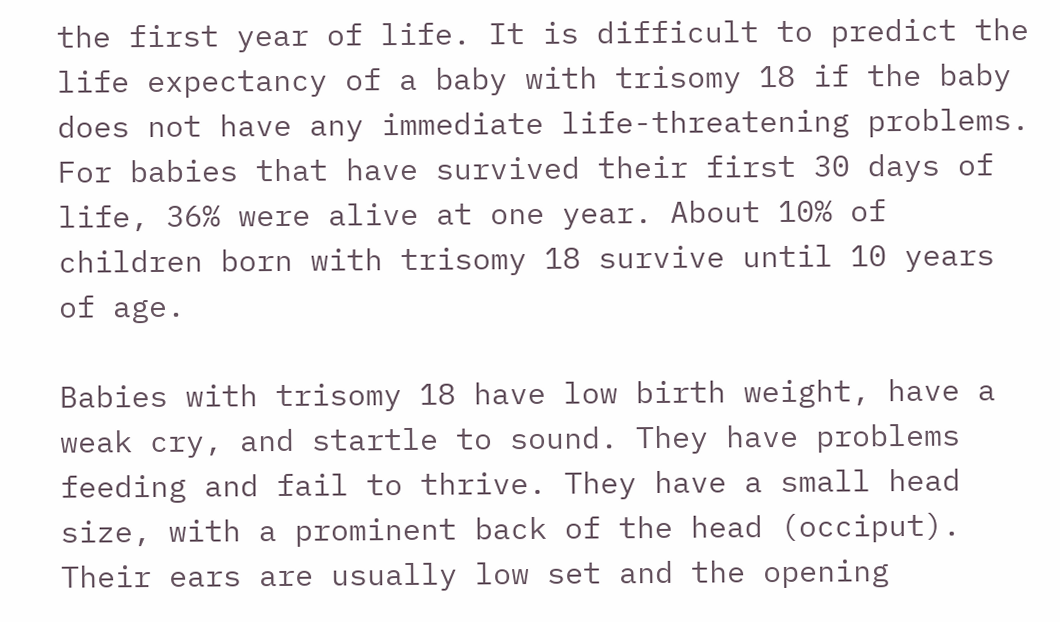the first year of life. It is difficult to predict the life expectancy of a baby with trisomy 18 if the baby does not have any immediate life-threatening problems. For babies that have survived their first 30 days of life, 36% were alive at one year. About 10% of children born with trisomy 18 survive until 10 years of age.

Babies with trisomy 18 have low birth weight, have a weak cry, and startle to sound. They have problems feeding and fail to thrive. They have a small head size, with a prominent back of the head (occiput). Their ears are usually low set and the opening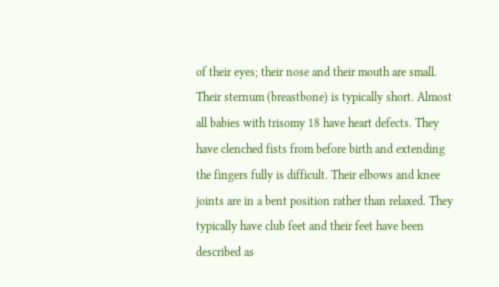of their eyes; their nose and their mouth are small. Their sternum (breastbone) is typically short. Almost all babies with trisomy 18 have heart defects. They have clenched fists from before birth and extending the fingers fully is difficult. Their elbows and knee joints are in a bent position rather than relaxed. They typically have club feet and their feet have been described as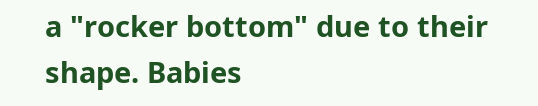a "rocker bottom" due to their shape. Babies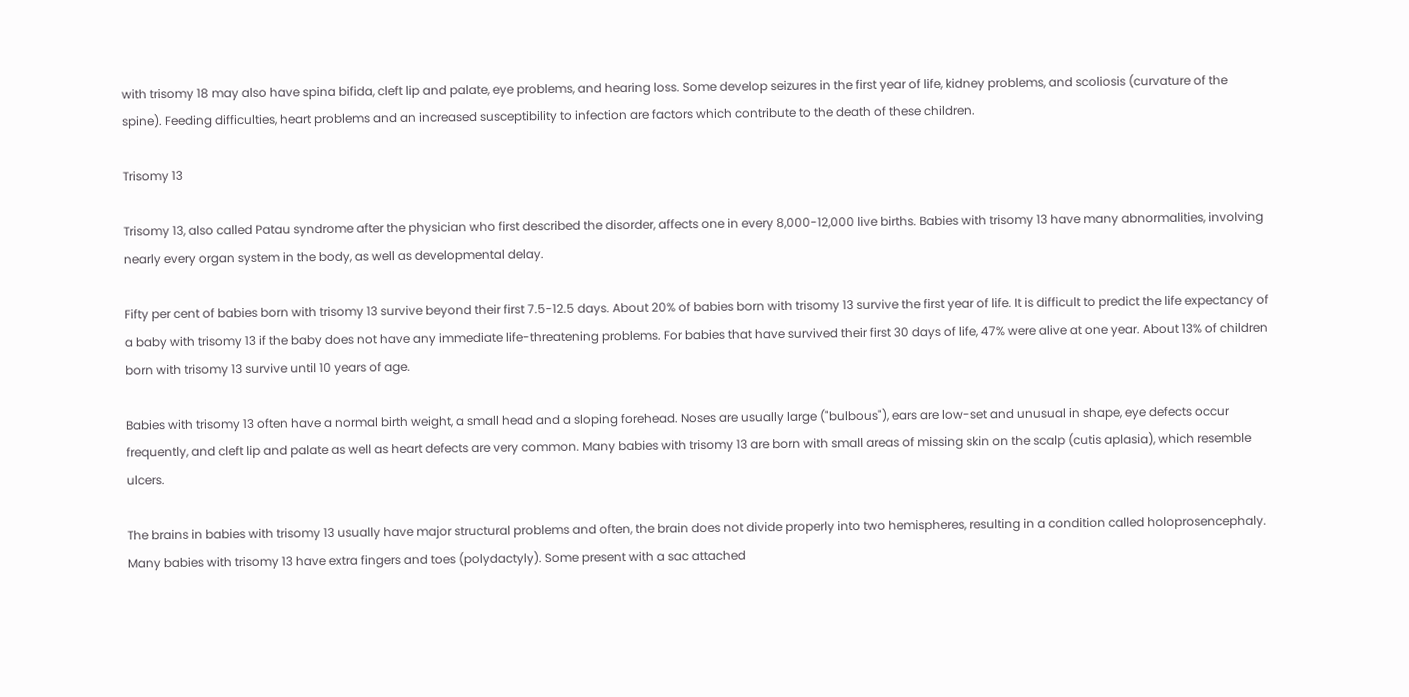with trisomy 18 may also have spina bifida, cleft lip and palate, eye problems, and hearing loss. Some develop seizures in the first year of life, kidney problems, and scoliosis (curvature of the spine). Feeding difficulties, heart problems and an increased susceptibility to infection are factors which contribute to the death of these children.

Trisomy 13

Trisomy 13, also called Patau syndrome after the physician who first described the disorder, affects one in every 8,000-12,000 live births. Babies with trisomy 13 have many abnormalities, involving nearly every organ system in the body, as well as developmental delay.

Fifty per cent of babies born with trisomy 13 survive beyond their first 7.5-12.5 days. About 20% of babies born with trisomy 13 survive the first year of life. It is difficult to predict the life expectancy of a baby with trisomy 13 if the baby does not have any immediate life-threatening problems. For babies that have survived their first 30 days of life, 47% were alive at one year. About 13% of children born with trisomy 13 survive until 10 years of age.

Babies with trisomy 13 often have a normal birth weight, a small head and a sloping forehead. Noses are usually large ("bulbous"), ears are low-set and unusual in shape, eye defects occur frequently, and cleft lip and palate as well as heart defects are very common. Many babies with trisomy 13 are born with small areas of missing skin on the scalp (cutis aplasia), which resemble ulcers.

The brains in babies with trisomy 13 usually have major structural problems and often, the brain does not divide properly into two hemispheres, resulting in a condition called holoprosencephaly. Many babies with trisomy 13 have extra fingers and toes (polydactyly). Some present with a sac attached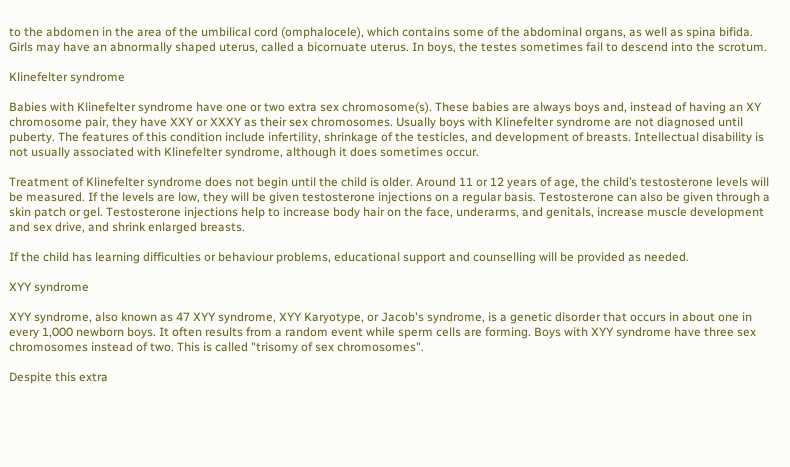to the abdomen in the area of the umbilical cord (omphalocele), which contains some of the abdominal organs, as well as spina bifida. Girls may have an abnormally shaped uterus, called a bicornuate uterus. In boys, the testes sometimes fail to descend into the scrotum.

Klinefelter syndrome

Babies with Klinefelter syndrome have one or two extra sex chromosome(s). These babies are always boys and, instead of having an XY chromosome pair, they have XXY or XXXY as their sex chromosomes. Usually boys with Klinefelter syndrome are not diagnosed until puberty. The features of this condition include infertility, shrinkage of the testicles, and development of breasts. Intellectual disability is not usually associated with Klinefelter syndrome, although it does sometimes occur.

Treatment of Klinefelter syndrome does not begin until the child is older. Around 11 or 12 years of age, the child’s testosterone levels will be measured. If the levels are low, they will be given testosterone injections on a regular basis. Testosterone can also be given through a skin patch or gel. Testosterone injections help to increase body hair on the face, underarms, and genitals, increase muscle development and sex drive, and shrink enlarged breasts.

If the child has learning difficulties or behaviour problems, educational support and counselling will be provided as needed.

XYY syndrome

XYY syndrome, also known as 47 XYY syndrome, XYY Karyotype, or Jacob's syndrome, is a genetic disorder that occurs in about one in every 1,000 newborn boys. It often results from a random event while sperm cells are forming. Boys with XYY syndrome have three sex chromosomes instead of two. This is called "trisomy of sex chromosomes".

Despite this extra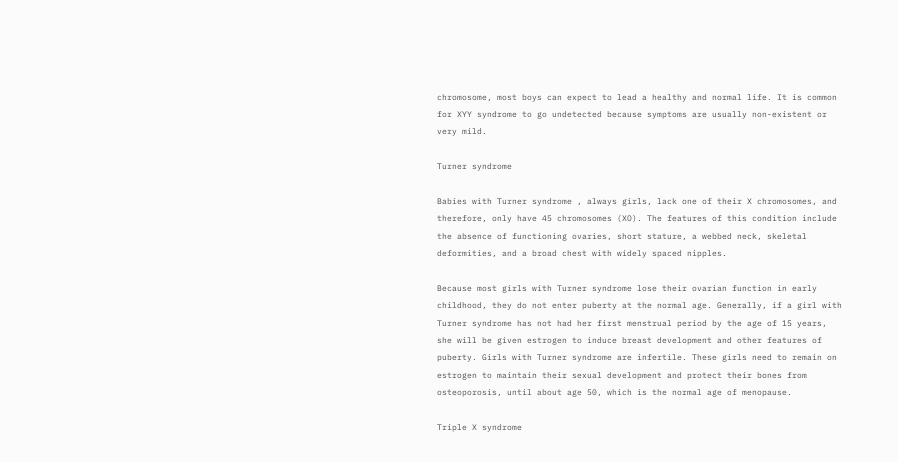chromosome, most boys can expect to lead a healthy and normal life. It is common for XYY syndrome to go undetected because symptoms are usually non-existent or very mild.

Turner syndrome

Babies with Turner syndrome , always girls, lack one of their X chromosomes, and therefore, only have 45 chromosomes (XO). The features of this condition include the absence of functioning ovaries, short stature, a webbed neck, skeletal deformities, and a broad chest with widely spaced nipples.

Because most girls with Turner syndrome lose their ovarian function in early childhood, they do not enter puberty at the normal age. Generally, if a girl with Turner syndrome has not had her first menstrual period by the age of 15 years, she will be given estrogen to induce breast development and other features of puberty. Girls with Turner syndrome are infertile. These girls need to remain on estrogen to maintain their sexual development and protect their bones from osteoporosis, until about age 50, which is the normal age of menopause.

Triple X syndrome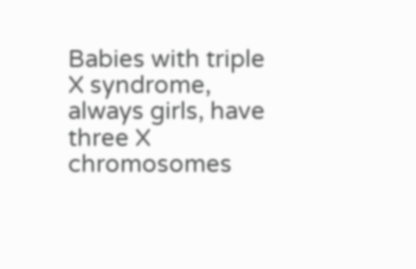Babies with triple X syndrome, always girls, have three X chromosomes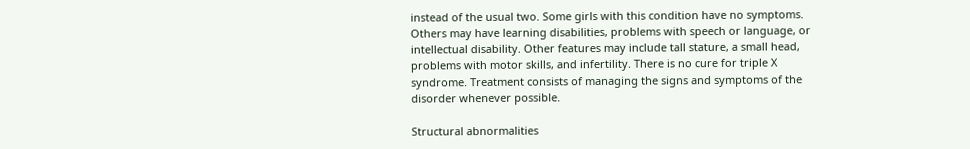instead of the usual two. Some girls with this condition have no symptoms. Others may have learning disabilities, problems with speech or language, or intellectual disability. Other features may include tall stature, a small head, problems with motor skills, and infertility. There is no cure for triple X syndrome. Treatment consists of managing the signs and symptoms of the disorder whenever possible.

Structural abnormalities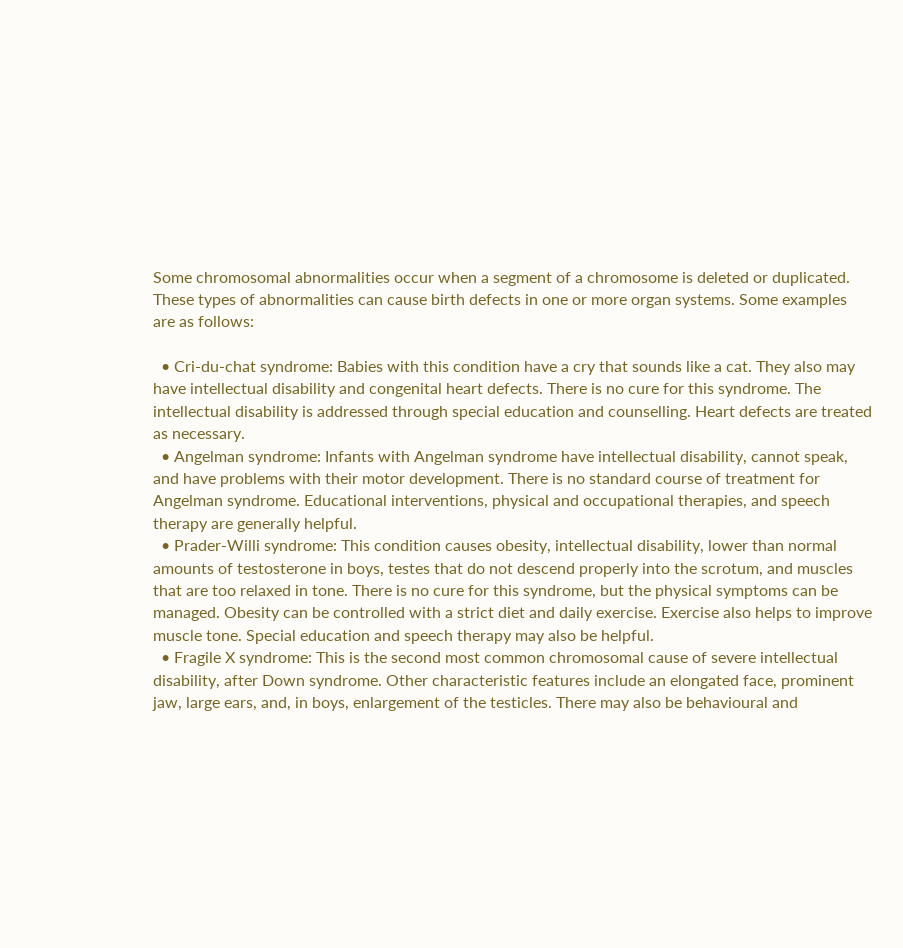Some chromosomal abnormalities occur when a segment of a chromosome is deleted or duplicated. These types of abnormalities can cause birth defects in one or more organ systems. Some examples are as follows:

  • Cri-du-chat syndrome: Babies with this condition have a cry that sounds like a cat. They also may have intellectual disability and congenital heart defects. There is no cure for this syndrome. The intellectual disability is addressed through special education and counselling. Heart defects are treated as necessary.
  • Angelman syndrome: Infants with Angelman syndrome have intellectual disability, cannot speak, and have problems with their motor development. There is no standard course of treatment for Angelman syndrome. Educational interventions, physical and occupational therapies, and speech therapy are generally helpful.
  • Prader-Willi syndrome: This condition causes obesity, intellectual disability, lower than normal amounts of testosterone in boys, testes that do not descend properly into the scrotum, and muscles that are too relaxed in tone. There is no cure for this syndrome, but the physical symptoms can be managed. Obesity can be controlled with a strict diet and daily exercise. Exercise also helps to improve muscle tone. Special education and speech therapy may also be helpful.
  • Fragile X syndrome: This is the second most common chromosomal cause of severe intellectual disability, after Down syndrome. Other characteristic features include an elongated face, prominent jaw, large ears, and, in boys, enlargement of the testicles. There may also be behavioural and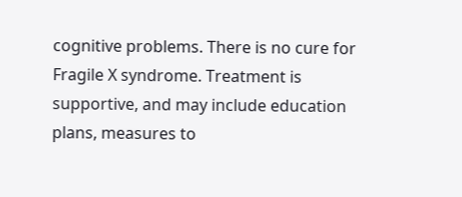cognitive problems. There is no cure for Fragile X syndrome. Treatment is supportive, and may include education plans, measures to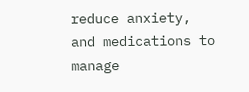reduce anxiety, and medications to manage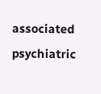associated psychiatric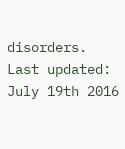disorders.
Last updated: July 19th 2016